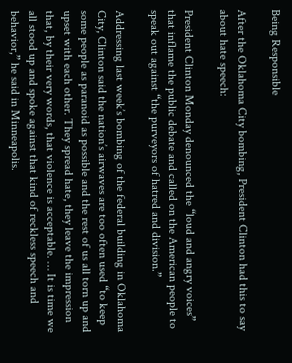Being Responsible

After the Oklahoma City bombing, President Clinton had this to say about hate speech:

President Clinton Monday denounced the “loud and angry voices” that inflame the public debate and called on the American people to speak out against “the purveyors of hatred and division.”

Addressing last week’s bombing of the federal building in Oklahoma City, Clinton said the nation’s airwaves are too often used “to keep some people as paranoid as possible and the rest of us all torn up and upset with each other. They spread hate, they leave the impression that, by their very words, that violence is acceptable. … It is time we all stood up and spoke against that kind of reckless speech and behavior,” he said in Minneapolis.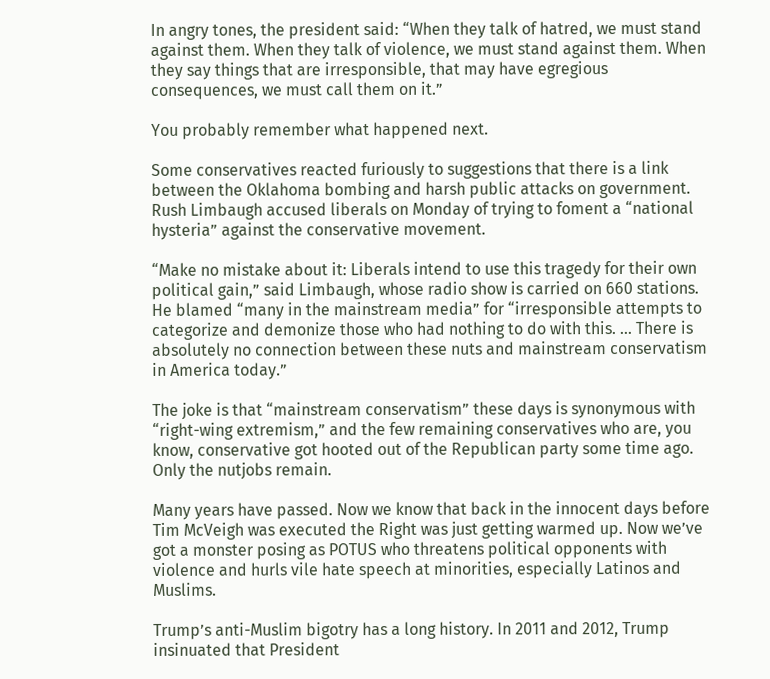In angry tones, the president said: “When they talk of hatred, we must stand against them. When they talk of violence, we must stand against them. When they say things that are irresponsible, that may have egregious consequences, we must call them on it.”

You probably remember what happened next.

Some conservatives reacted furiously to suggestions that there is a link between the Oklahoma bombing and harsh public attacks on government. Rush Limbaugh accused liberals on Monday of trying to foment a “national hysteria” against the conservative movement.

“Make no mistake about it: Liberals intend to use this tragedy for their own political gain,” said Limbaugh, whose radio show is carried on 660 stations. He blamed “many in the mainstream media” for “irresponsible attempts to categorize and demonize those who had nothing to do with this. … There is absolutely no connection between these nuts and mainstream conservatism in America today.”

The joke is that “mainstream conservatism” these days is synonymous with “right-wing extremism,” and the few remaining conservatives who are, you know, conservative got hooted out of the Republican party some time ago. Only the nutjobs remain.

Many years have passed. Now we know that back in the innocent days before Tim McVeigh was executed the Right was just getting warmed up. Now we’ve got a monster posing as POTUS who threatens political opponents with violence and hurls vile hate speech at minorities, especially Latinos and Muslims.

Trump’s anti-Muslim bigotry has a long history. In 2011 and 2012, Trump insinuated that President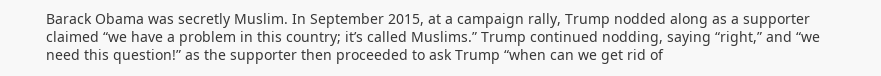Barack Obama was secretly Muslim. In September 2015, at a campaign rally, Trump nodded along as a supporter claimed “we have a problem in this country; it’s called Muslims.” Trump continued nodding, saying “right,” and “we need this question!” as the supporter then proceeded to ask Trump “when can we get rid of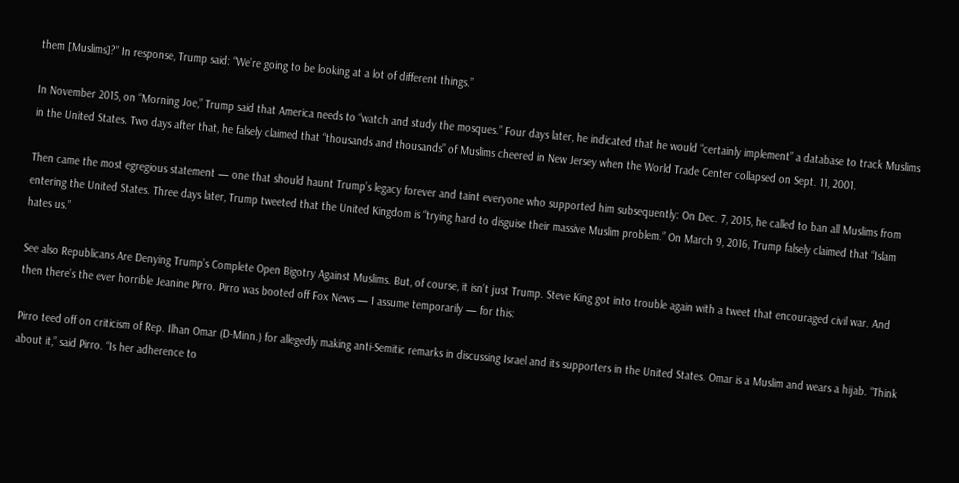them [Muslims]?” In response, Trump said: “We’re going to be looking at a lot of different things.”

In November 2015, on “Morning Joe,” Trump said that America needs to “watch and study the mosques.” Four days later, he indicated that he would “certainly implement” a database to track Muslims in the United States. Two days after that, he falsely claimed that “thousands and thousands” of Muslims cheered in New Jersey when the World Trade Center collapsed on Sept. 11, 2001.

Then came the most egregious statement — one that should haunt Trump’s legacy forever and taint everyone who supported him subsequently: On Dec. 7, 2015, he called to ban all Muslims from entering the United States. Three days later, Trump tweeted that the United Kingdom is “trying hard to disguise their massive Muslim problem.” On March 9, 2016, Trump falsely claimed that “Islam hates us.”

See also Republicans Are Denying Trump’s Complete Open Bigotry Against Muslims. But, of course, it isn’t just Trump. Steve King got into trouble again with a tweet that encouraged civil war. And then there’s the ever horrible Jeanine Pirro. Pirro was booted off Fox News — I assume temporarily — for this:

Pirro teed off on criticism of Rep. Ilhan Omar (D-Minn.) for allegedly making anti-Semitic remarks in discussing Israel and its supporters in the United States. Omar is a Muslim and wears a hijab. “Think about it,” said Pirro. “Is her adherence to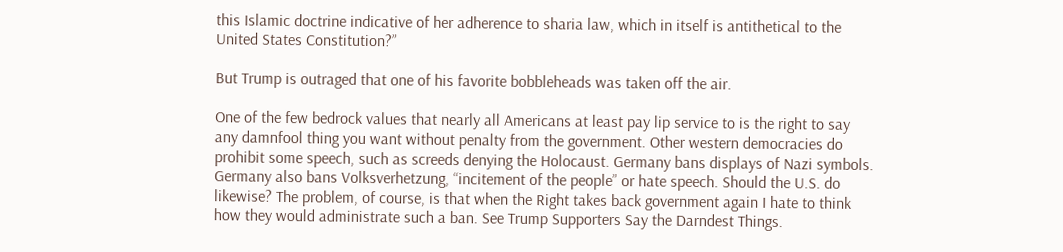this Islamic doctrine indicative of her adherence to sharia law, which in itself is antithetical to the United States Constitution?”

But Trump is outraged that one of his favorite bobbleheads was taken off the air.

One of the few bedrock values that nearly all Americans at least pay lip service to is the right to say any damnfool thing you want without penalty from the government. Other western democracies do prohibit some speech, such as screeds denying the Holocaust. Germany bans displays of Nazi symbols. Germany also bans Volksverhetzung, “incitement of the people” or hate speech. Should the U.S. do likewise? The problem, of course, is that when the Right takes back government again I hate to think how they would administrate such a ban. See Trump Supporters Say the Darndest Things.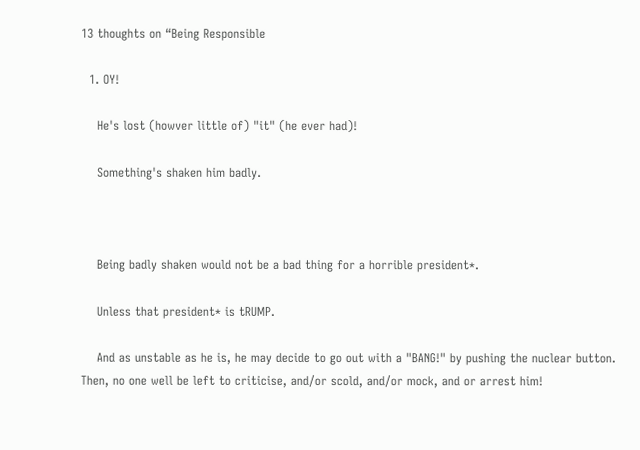13 thoughts on “Being Responsible

  1. OY!

    He's lost (howver little of) "it" (he ever had)!

    Something's shaken him badly.



    Being badly shaken would not be a bad thing for a horrible president*.

    Unless that president* is tRUMP.

    And as unstable as he is, he may decide to go out with a "BANG!" by pushing the nuclear button.  Then, no one well be left to criticise, and/or scold, and/or mock, and or arrest him!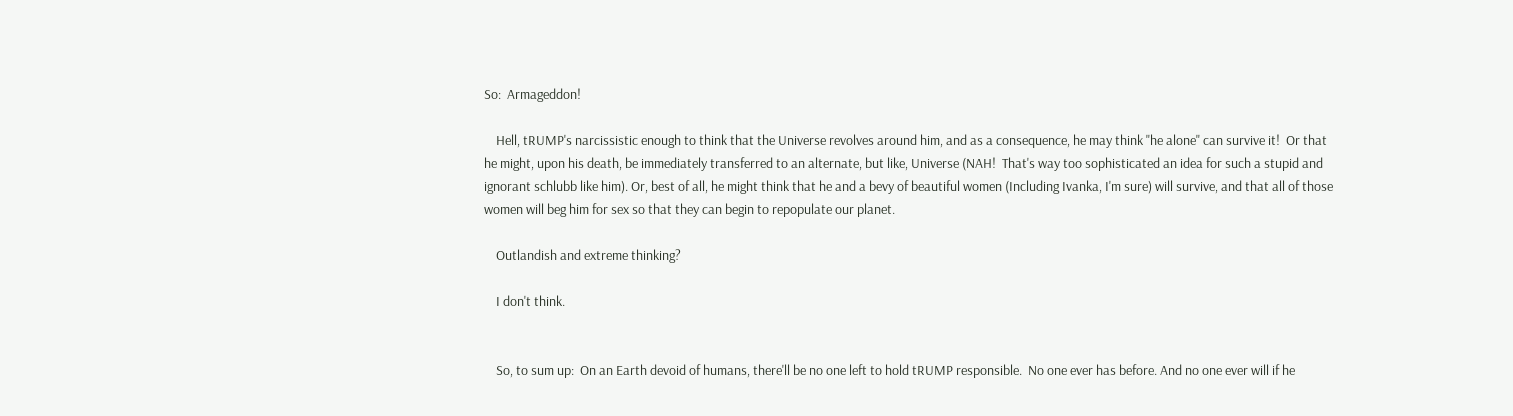So:  Armageddon!

    Hell, tRUMP's narcissistic enough to think that the Universe revolves around him, and as a consequence, he may think "he alone" can survive it!  Or that he might, upon his death, be immediately transferred to an alternate, but like, Universe (NAH!  That's way too sophisticated an idea for such a stupid and ignorant schlubb like him). Or, best of all, he might think that he and a bevy of beautiful women (Including Ivanka, I'm sure) will survive, and that all of those women will beg him for sex so that they can begin to repopulate our planet.

    Outlandish and extreme thinking?

    I don't think.


    So, to sum up:  On an Earth devoid of humans, there'll be no one left to hold tRUMP responsible.  No one ever has before. And no one ever will if he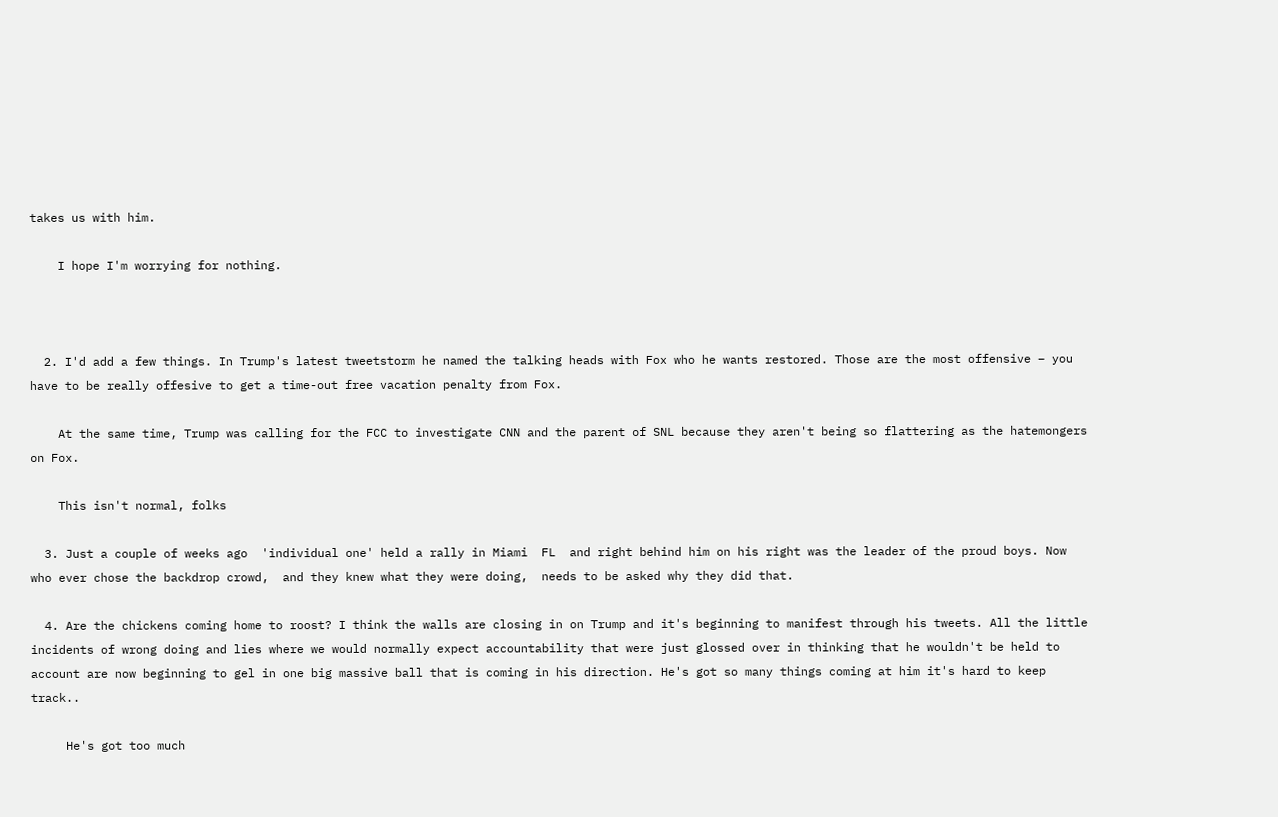takes us with him.

    I hope I'm worrying for nothing.



  2. I'd add a few things. In Trump's latest tweetstorm he named the talking heads with Fox who he wants restored. Those are the most offensive – you have to be really offesive to get a time-out free vacation penalty from Fox.

    At the same time, Trump was calling for the FCC to investigate CNN and the parent of SNL because they aren't being so flattering as the hatemongers on Fox.

    This isn't normal, folks

  3. Just a couple of weeks ago  'individual one' held a rally in Miami  FL  and right behind him on his right was the leader of the proud boys. Now who ever chose the backdrop crowd,  and they knew what they were doing,  needs to be asked why they did that.

  4. Are the chickens coming home to roost? I think the walls are closing in on Trump and it's beginning to manifest through his tweets. All the little incidents of wrong doing and lies where we would normally expect accountability that were just glossed over in thinking that he wouldn't be held to account are now beginning to gel in one big massive ball that is coming in his direction. He's got so many things coming at him it's hard to keep track..

     He's got too much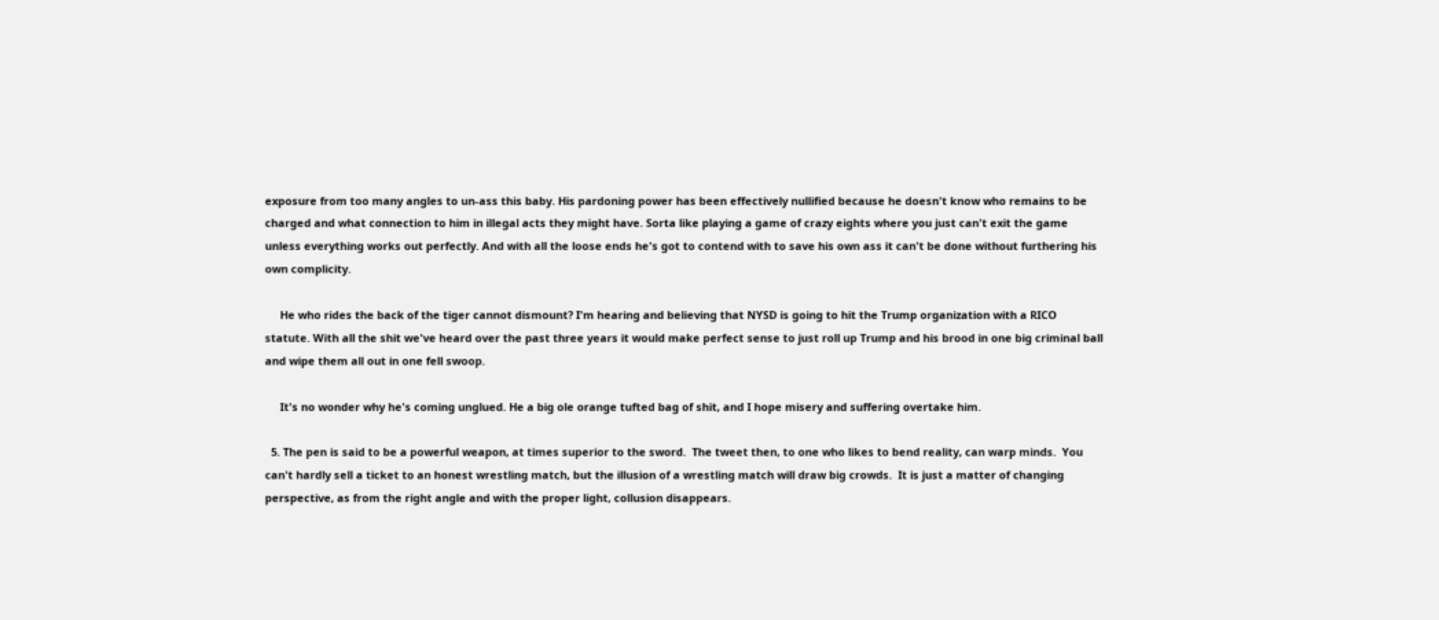exposure from too many angles to un-ass this baby. His pardoning power has been effectively nullified because he doesn't know who remains to be charged and what connection to him in illegal acts they might have. Sorta like playing a game of crazy eights where you just can't exit the game unless everything works out perfectly. And with all the loose ends he's got to contend with to save his own ass it can't be done without furthering his own complicity.

     He who rides the back of the tiger cannot dismount? I'm hearing and believing that NYSD is going to hit the Trump organization with a RICO statute. With all the shit we've heard over the past three years it would make perfect sense to just roll up Trump and his brood in one big criminal ball and wipe them all out in one fell swoop.

     It's no wonder why he's coming unglued. He a big ole orange tufted bag of shit, and I hope misery and suffering overtake him.

  5. The pen is said to be a powerful weapon, at times superior to the sword.  The tweet then, to one who likes to bend reality, can warp minds.  You can't hardly sell a ticket to an honest wrestling match, but the illusion of a wrestling match will draw big crowds.  It is just a matter of changing perspective, as from the right angle and with the proper light, collusion disappears.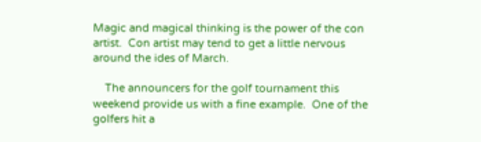Magic and magical thinking is the power of the con artist.  Con artist may tend to get a little nervous around the ides of March.

    The announcers for the golf tournament this weekend provide us with a fine example.  One of the golfers hit a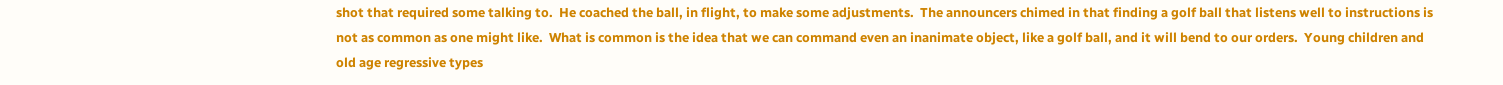shot that required some talking to.  He coached the ball, in flight, to make some adjustments.  The announcers chimed in that finding a golf ball that listens well to instructions is not as common as one might like.  What is common is the idea that we can command even an inanimate object, like a golf ball, and it will bend to our orders.  Young children and  old age regressive types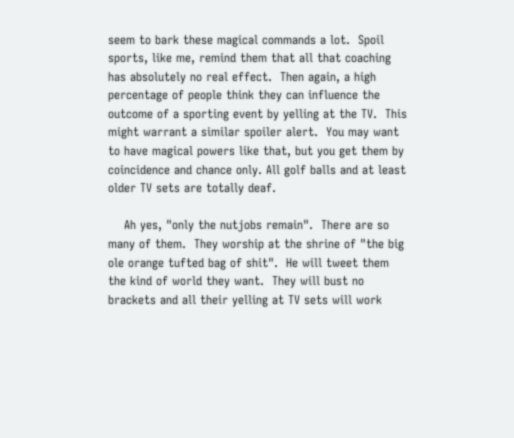seem to bark these magical commands a lot.  Spoil sports, like me, remind them that all that coaching has absolutely no real effect.  Then again, a high percentage of people think they can influence the outcome of a sporting event by yelling at the TV.  This might warrant a similar spoiler alert.  You may want to have magical powers like that, but you get them by coincidence and chance only. All golf balls and at least older TV sets are totally deaf.

    Ah yes, "only the nutjobs remain".  There are so many of them.  They worship at the shrine of "the big ole orange tufted bag of shit".  He will tweet them the kind of world they want.  They will bust no brackets and all their yelling at TV sets will work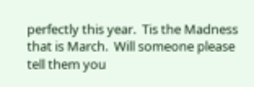perfectly this year.  Tis the Madness that is March.  Will someone please tell them you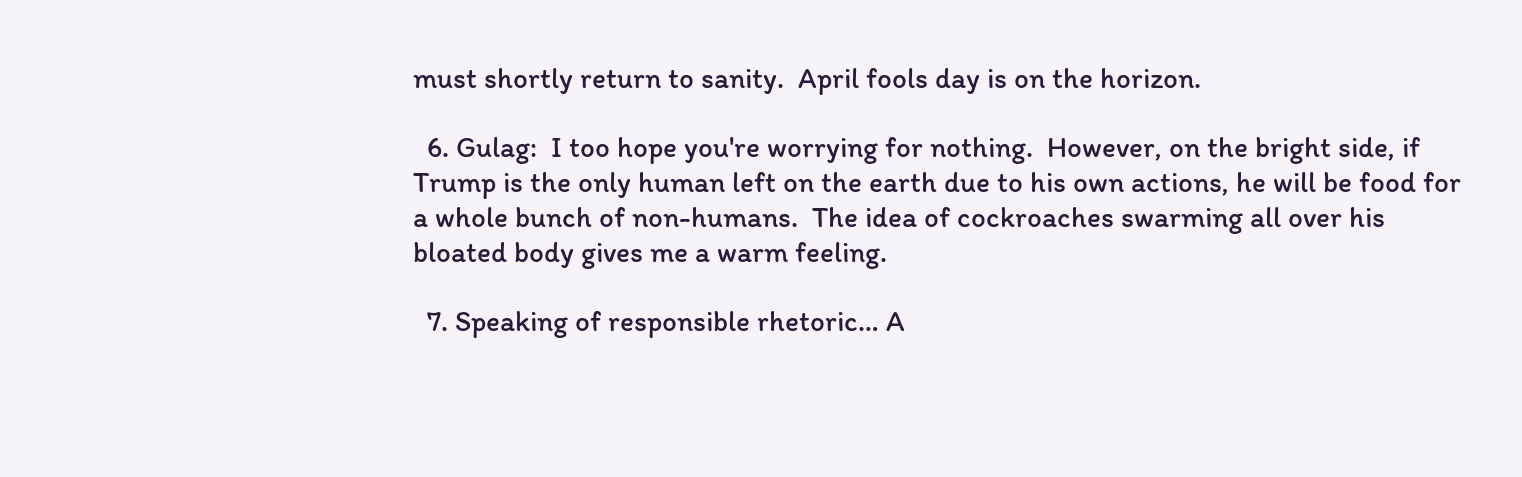must shortly return to sanity.  April fools day is on the horizon.

  6. Gulag:  I too hope you're worrying for nothing.  However, on the bright side, if Trump is the only human left on the earth due to his own actions, he will be food for a whole bunch of non-humans.  The idea of cockroaches swarming all over his bloated body gives me a warm feeling.

  7. Speaking of responsible rhetoric… A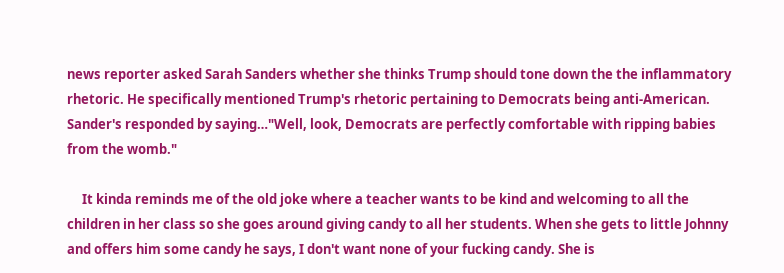news reporter asked Sarah Sanders whether she thinks Trump should tone down the the inflammatory rhetoric. He specifically mentioned Trump's rhetoric pertaining to Democrats being anti-American. Sander's responded by saying…"Well, look, Democrats are perfectly comfortable with ripping babies from the womb."

     It kinda reminds me of the old joke where a teacher wants to be kind and welcoming to all the children in her class so she goes around giving candy to all her students. When she gets to little Johnny and offers him some candy he says, I don't want none of your fucking candy. She is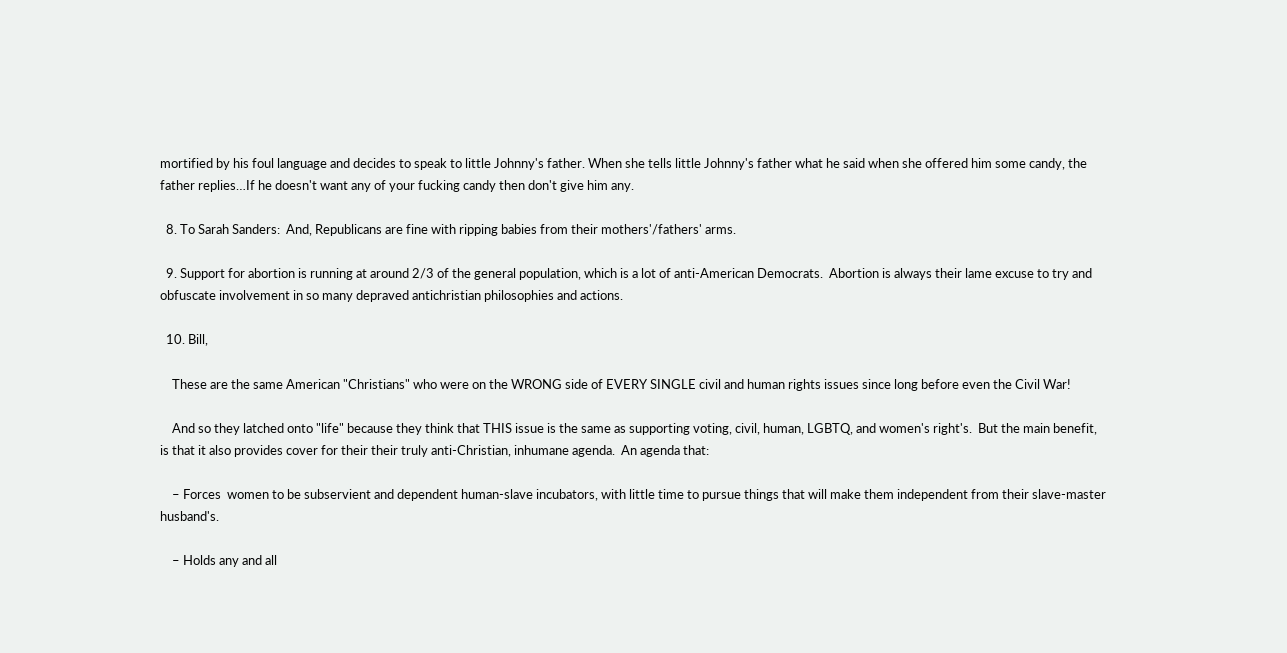mortified by his foul language and decides to speak to little Johnny's father. When she tells little Johnny's father what he said when she offered him some candy, the father replies…If he doesn't want any of your fucking candy then don't give him any.

  8. To Sarah Sanders:  And, Republicans are fine with ripping babies from their mothers'/fathers' arms.

  9. Support for abortion is running at around 2/3 of the general population, which is a lot of anti-American Democrats.  Abortion is always their lame excuse to try and obfuscate involvement in so many depraved antichristian philosophies and actions.

  10. Bill,

    These are the same American "Christians" who were on the WRONG side of EVERY SINGLE civil and human rights issues since long before even the Civil War!

    And so they latched onto "life" because they think that THIS issue is the same as supporting voting, civil, human, LGBTQ, and women's right's.  But the main benefit, is that it also provides cover for their their truly anti-Christian, inhumane agenda.  An agenda that:

    – Forces  women to be subservient and dependent human-slave incubators, with little time to pursue things that will make them independent from their slave-master husband's.

    – Holds any and all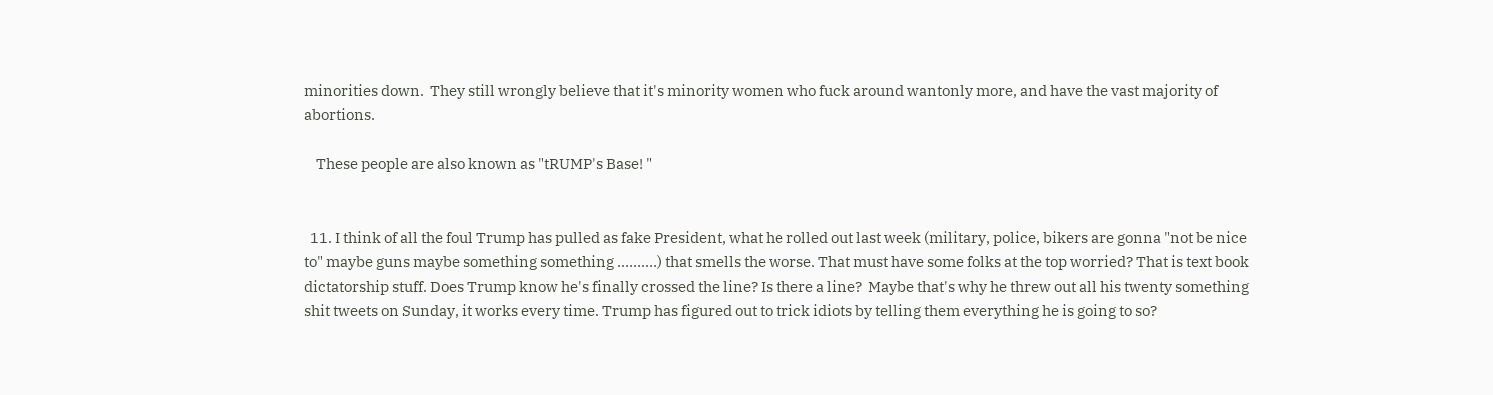minorities down.  They still wrongly believe that it's minority women who fuck around wantonly more, and have the vast majority of abortions.

    These people are also known as "tRUMP's Base! "


  11. I think of all the foul Trump has pulled as fake President, what he rolled out last week (military, police, bikers are gonna "not be nice to" maybe guns maybe something something ……….) that smells the worse. That must have some folks at the top worried? That is text book dictatorship stuff. Does Trump know he's finally crossed the line? Is there a line?  Maybe that's why he threw out all his twenty something shit tweets on Sunday, it works every time. Trump has figured out to trick idiots by telling them everything he is going to so?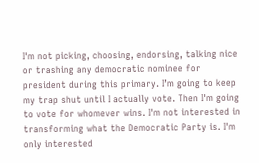I'm not picking, choosing, endorsing, talking nice or trashing any democratic nominee for president during this primary. I’m going to keep my trap shut until I actually vote. Then I'm going to vote for whomever wins. I'm not interested in transforming what the Democratic Party is. I'm only interested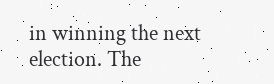in winning the next election. The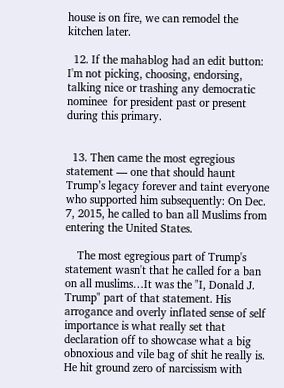house is on fire, we can remodel the kitchen later.

  12. If the mahablog had an edit button: I'm not picking, choosing, endorsing, talking nice or trashing any democratic nominee  for president past or present during this primary.


  13. Then came the most egregious statement — one that should haunt Trump’s legacy forever and taint everyone who supported him subsequently: On Dec. 7, 2015, he called to ban all Muslims from entering the United States.

    The most egregious part of Trump's statement wasn't that he called for a ban on all muslims…It was the "I, Donald J. Trump" part of that statement. His arrogance and overly inflated sense of self importance is what really set that declaration off to showcase what a big obnoxious and vile bag of shit he really is. He hit ground zero of narcissism with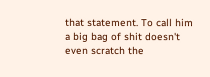that statement. To call him a big bag of shit doesn't even scratch the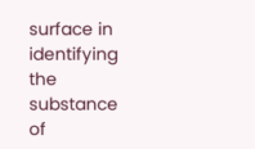surface in identifying the substance of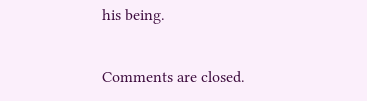his being.


Comments are closed.